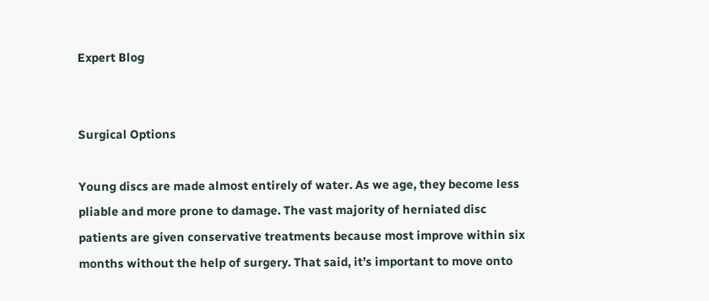Expert Blog


Surgical Options

Young discs are made almost entirely of water. As we age, they become less pliable and more prone to damage. The vast majority of herniated disc patients are given conservative treatments because most improve within six months without the help of surgery. That said, it’s important to move onto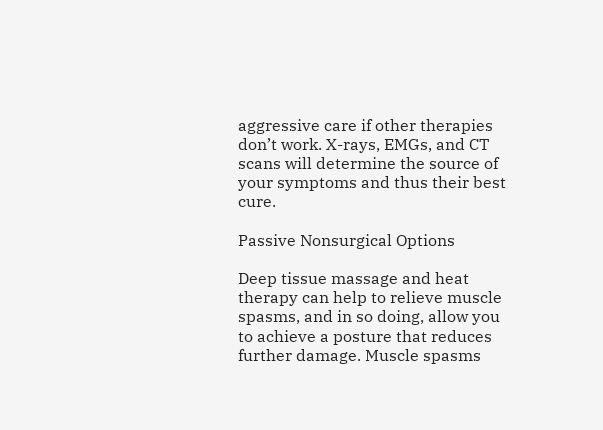aggressive care if other therapies don’t work. X-rays, EMGs, and CT scans will determine the source of your symptoms and thus their best cure.

Passive Nonsurgical Options

Deep tissue massage and heat therapy can help to relieve muscle spasms, and in so doing, allow you to achieve a posture that reduces further damage. Muscle spasms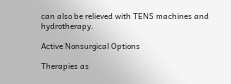can also be relieved with TENS machines and hydrotherapy.

Active Nonsurgical Options

Therapies as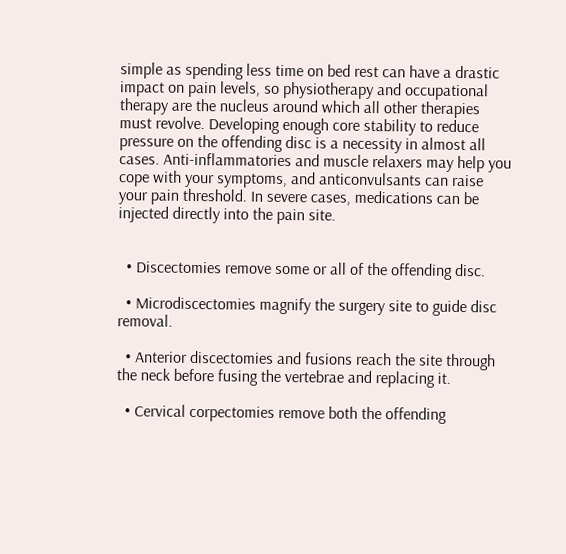simple as spending less time on bed rest can have a drastic impact on pain levels, so physiotherapy and occupational therapy are the nucleus around which all other therapies must revolve. Developing enough core stability to reduce pressure on the offending disc is a necessity in almost all cases. Anti-inflammatories and muscle relaxers may help you cope with your symptoms, and anticonvulsants can raise your pain threshold. In severe cases, medications can be injected directly into the pain site.


  • Discectomies remove some or all of the offending disc.

  • Microdiscectomies magnify the surgery site to guide disc removal.

  • Anterior discectomies and fusions reach the site through the neck before fusing the vertebrae and replacing it.

  • Cervical corpectomies remove both the offending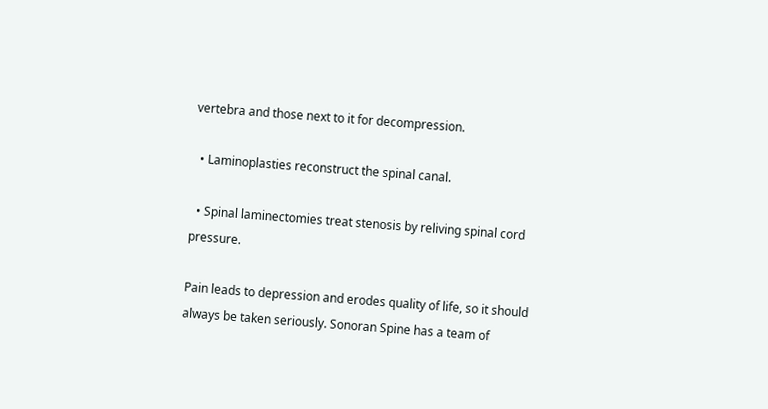vertebra and those next to it for decompression.

  • Laminoplasties reconstruct the spinal canal.

  • Spinal laminectomies treat stenosis by reliving spinal cord pressure.

Pain leads to depression and erodes quality of life, so it should always be taken seriously. Sonoran Spine has a team of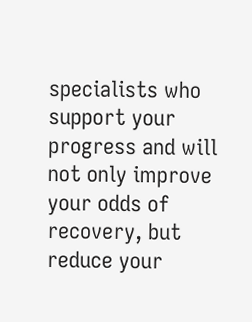specialists who support your progress and will not only improve your odds of recovery, but reduce your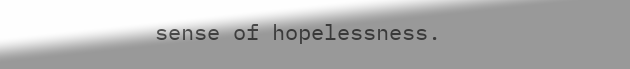sense of hopelessness.